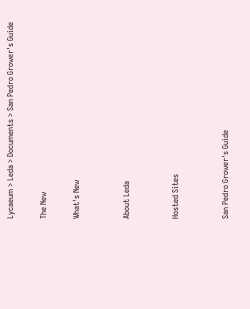Lycaeum > Leda > Documents > San Pedro Grower's Guide

The New

What's New


About Leda


Hosted Sites


San Pedro Grower's Guide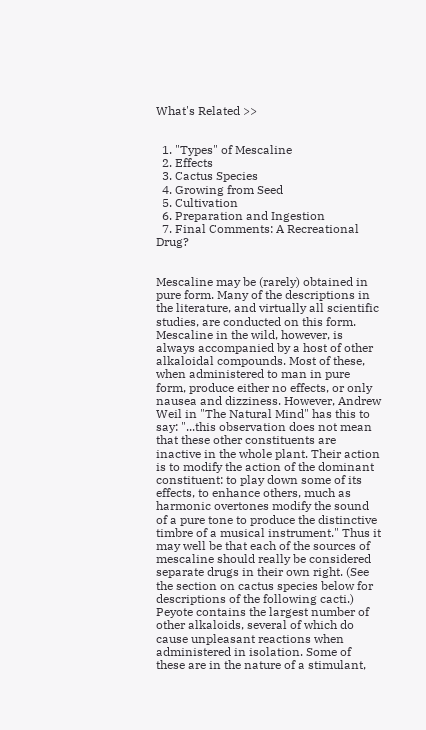What's Related >>


  1. "Types" of Mescaline
  2. Effects
  3. Cactus Species
  4. Growing from Seed
  5. Cultivation
  6. Preparation and Ingestion
  7. Final Comments: A Recreational Drug?


Mescaline may be (rarely) obtained in pure form. Many of the descriptions in the literature, and virtually all scientific studies, are conducted on this form. Mescaline in the wild, however, is always accompanied by a host of other alkaloidal compounds. Most of these, when administered to man in pure form, produce either no effects, or only nausea and dizziness. However, Andrew Weil in "The Natural Mind" has this to say: "...this observation does not mean that these other constituents are inactive in the whole plant. Their action is to modify the action of the dominant constituent: to play down some of its effects, to enhance others, much as harmonic overtones modify the sound of a pure tone to produce the distinctive timbre of a musical instrument." Thus it may well be that each of the sources of mescaline should really be considered separate drugs in their own right. (See the section on cactus species below for descriptions of the following cacti.) Peyote contains the largest number of other alkaloids, several of which do cause unpleasant reactions when administered in isolation. Some of these are in the nature of a stimulant,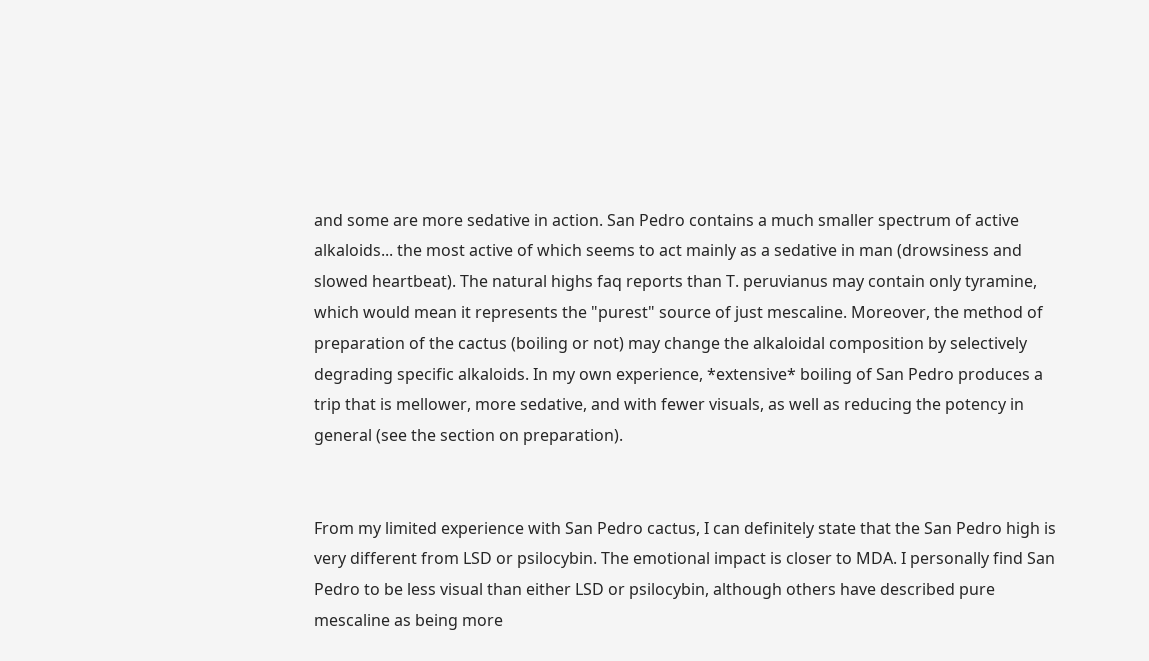and some are more sedative in action. San Pedro contains a much smaller spectrum of active alkaloids... the most active of which seems to act mainly as a sedative in man (drowsiness and slowed heartbeat). The natural highs faq reports than T. peruvianus may contain only tyramine, which would mean it represents the "purest" source of just mescaline. Moreover, the method of preparation of the cactus (boiling or not) may change the alkaloidal composition by selectively degrading specific alkaloids. In my own experience, *extensive* boiling of San Pedro produces a trip that is mellower, more sedative, and with fewer visuals, as well as reducing the potency in general (see the section on preparation).


From my limited experience with San Pedro cactus, I can definitely state that the San Pedro high is very different from LSD or psilocybin. The emotional impact is closer to MDA. I personally find San Pedro to be less visual than either LSD or psilocybin, although others have described pure mescaline as being more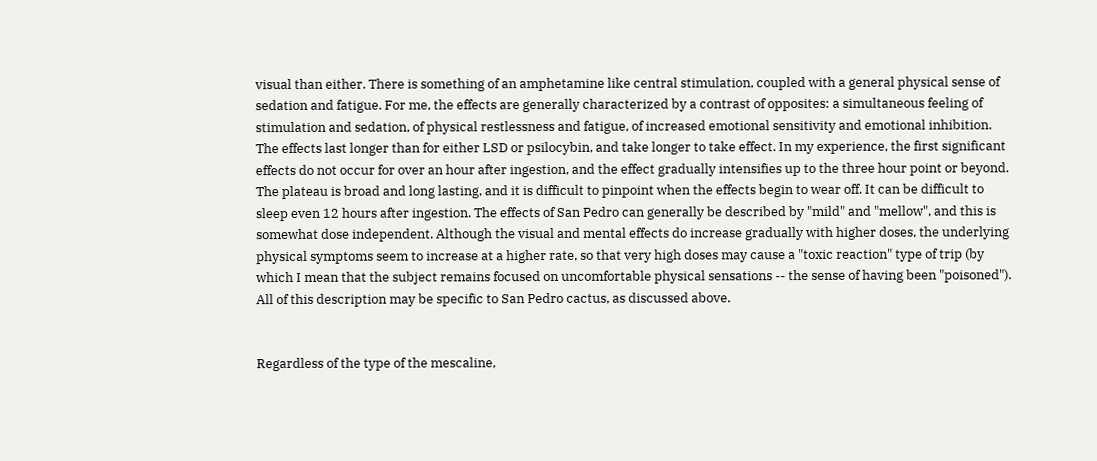visual than either. There is something of an amphetamine like central stimulation, coupled with a general physical sense of sedation and fatigue. For me, the effects are generally characterized by a contrast of opposites: a simultaneous feeling of stimulation and sedation, of physical restlessness and fatigue, of increased emotional sensitivity and emotional inhibition. The effects last longer than for either LSD or psilocybin, and take longer to take effect. In my experience, the first significant effects do not occur for over an hour after ingestion, and the effect gradually intensifies up to the three hour point or beyond. The plateau is broad and long lasting, and it is difficult to pinpoint when the effects begin to wear off. It can be difficult to sleep even 12 hours after ingestion. The effects of San Pedro can generally be described by "mild" and "mellow", and this is somewhat dose independent. Although the visual and mental effects do increase gradually with higher doses, the underlying physical symptoms seem to increase at a higher rate, so that very high doses may cause a "toxic reaction" type of trip (by which I mean that the subject remains focused on uncomfortable physical sensations -- the sense of having been "poisoned"). All of this description may be specific to San Pedro cactus, as discussed above.


Regardless of the type of the mescaline,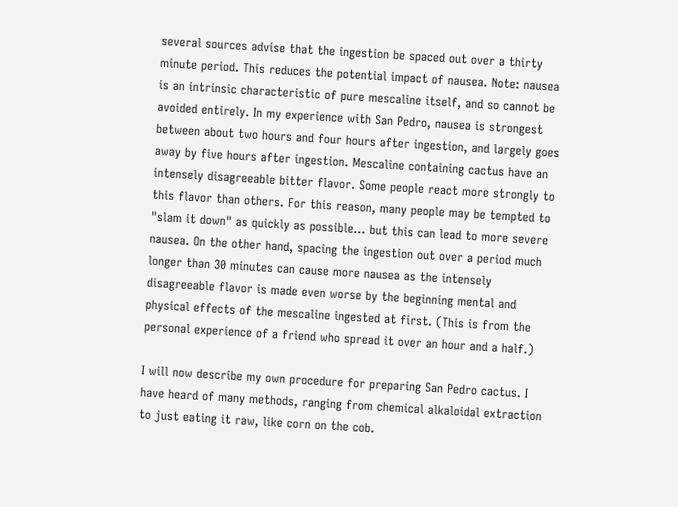several sources advise that the ingestion be spaced out over a thirty minute period. This reduces the potential impact of nausea. Note: nausea is an intrinsic characteristic of pure mescaline itself, and so cannot be avoided entirely. In my experience with San Pedro, nausea is strongest between about two hours and four hours after ingestion, and largely goes away by five hours after ingestion. Mescaline containing cactus have an intensely disagreeable bitter flavor. Some people react more strongly to this flavor than others. For this reason, many people may be tempted to "slam it down" as quickly as possible... but this can lead to more severe nausea. On the other hand, spacing the ingestion out over a period much longer than 30 minutes can cause more nausea as the intensely disagreeable flavor is made even worse by the beginning mental and physical effects of the mescaline ingested at first. (This is from the personal experience of a friend who spread it over an hour and a half.)

I will now describe my own procedure for preparing San Pedro cactus. I have heard of many methods, ranging from chemical alkaloidal extraction to just eating it raw, like corn on the cob.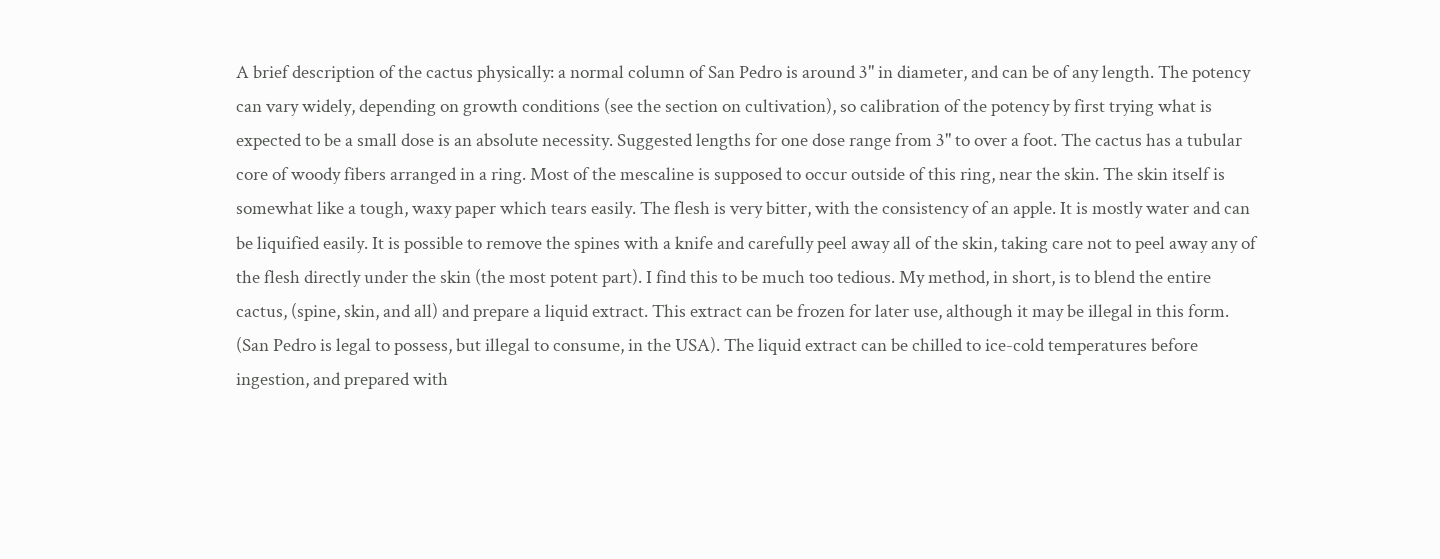A brief description of the cactus physically: a normal column of San Pedro is around 3" in diameter, and can be of any length. The potency can vary widely, depending on growth conditions (see the section on cultivation), so calibration of the potency by first trying what is expected to be a small dose is an absolute necessity. Suggested lengths for one dose range from 3" to over a foot. The cactus has a tubular core of woody fibers arranged in a ring. Most of the mescaline is supposed to occur outside of this ring, near the skin. The skin itself is somewhat like a tough, waxy paper which tears easily. The flesh is very bitter, with the consistency of an apple. It is mostly water and can be liquified easily. It is possible to remove the spines with a knife and carefully peel away all of the skin, taking care not to peel away any of the flesh directly under the skin (the most potent part). I find this to be much too tedious. My method, in short, is to blend the entire cactus, (spine, skin, and all) and prepare a liquid extract. This extract can be frozen for later use, although it may be illegal in this form. (San Pedro is legal to possess, but illegal to consume, in the USA). The liquid extract can be chilled to ice-cold temperatures before ingestion, and prepared with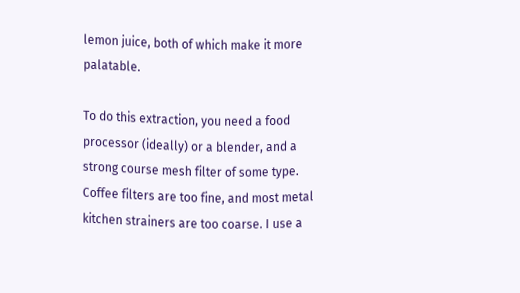lemon juice, both of which make it more palatable.

To do this extraction, you need a food processor (ideally) or a blender, and a strong course mesh filter of some type. Coffee filters are too fine, and most metal kitchen strainers are too coarse. I use a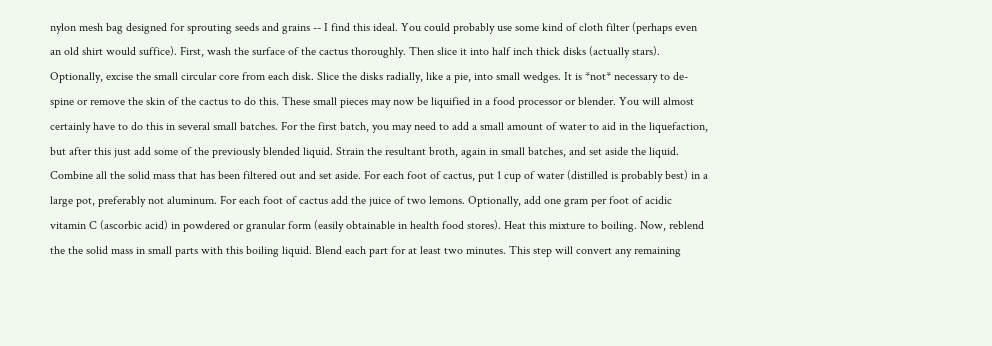nylon mesh bag designed for sprouting seeds and grains -- I find this ideal. You could probably use some kind of cloth filter (perhaps even an old shirt would suffice). First, wash the surface of the cactus thoroughly. Then slice it into half inch thick disks (actually stars). Optionally, excise the small circular core from each disk. Slice the disks radially, like a pie, into small wedges. It is *not* necessary to de-spine or remove the skin of the cactus to do this. These small pieces may now be liquified in a food processor or blender. You will almost certainly have to do this in several small batches. For the first batch, you may need to add a small amount of water to aid in the liquefaction, but after this just add some of the previously blended liquid. Strain the resultant broth, again in small batches, and set aside the liquid. Combine all the solid mass that has been filtered out and set aside. For each foot of cactus, put 1 cup of water (distilled is probably best) in a large pot, preferably not aluminum. For each foot of cactus add the juice of two lemons. Optionally, add one gram per foot of acidic vitamin C (ascorbic acid) in powdered or granular form (easily obtainable in health food stores). Heat this mixture to boiling. Now, reblend the the solid mass in small parts with this boiling liquid. Blend each part for at least two minutes. This step will convert any remaining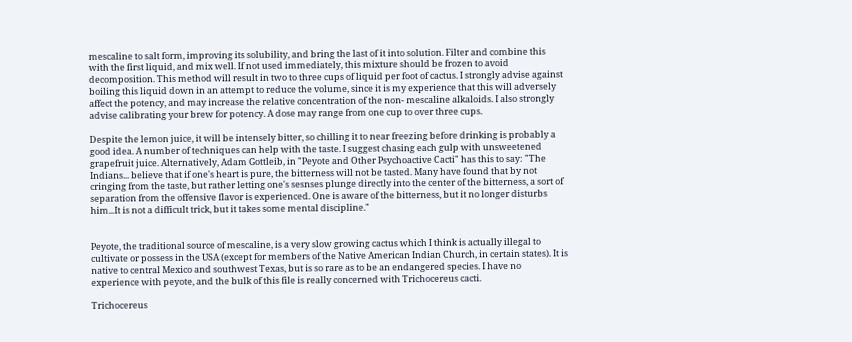mescaline to salt form, improving its solubility, and bring the last of it into solution. Filter and combine this with the first liquid, and mix well. If not used immediately, this mixture should be frozen to avoid decomposition. This method will result in two to three cups of liquid per foot of cactus. I strongly advise against boiling this liquid down in an attempt to reduce the volume, since it is my experience that this will adversely affect the potency, and may increase the relative concentration of the non- mescaline alkaloids. I also strongly advise calibrating your brew for potency. A dose may range from one cup to over three cups.

Despite the lemon juice, it will be intensely bitter, so chilling it to near freezing before drinking is probably a good idea. A number of techniques can help with the taste. I suggest chasing each gulp with unsweetened grapefruit juice. Alternatively, Adam Gottleib, in "Peyote and Other Psychoactive Cacti" has this to say: "The Indians... believe that if one's heart is pure, the bitterness will not be tasted. Many have found that by not cringing from the taste, but rather letting one's sesnses plunge directly into the center of the bitterness, a sort of separation from the offensive flavor is experienced. One is aware of the bitterness, but it no longer disturbs him...It is not a difficult trick, but it takes some mental discipline."


Peyote, the traditional source of mescaline, is a very slow growing cactus which I think is actually illegal to cultivate or possess in the USA (except for members of the Native American Indian Church, in certain states). It is native to central Mexico and southwest Texas, but is so rare as to be an endangered species. I have no experience with peyote, and the bulk of this file is really concerned with Trichocereus cacti.

Trichocereus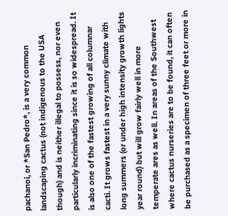pachanoi, or *San Pedro*, is a very common landscaping cactus (not indigenous to the USA though) and is neither illegal to possess, nor even particularly incriminating since it is so widespread. It is also one of the fastest growing of all columnar cacti. It grows fastest in a very sunny climate with long summers (or under high intensity growth lights year round) but will grow fairly well in more temperate ares as well. In areas of the Southwest where cactus nurseries are to be found, it can often be purchased as a specimen of three feet or more in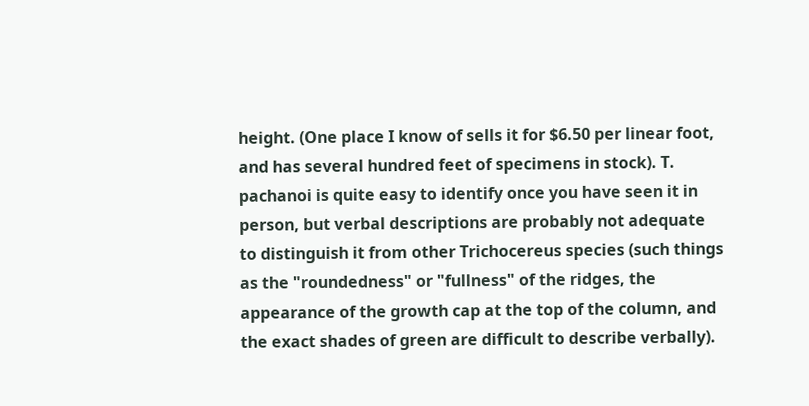height. (One place I know of sells it for $6.50 per linear foot, and has several hundred feet of specimens in stock). T. pachanoi is quite easy to identify once you have seen it in person, but verbal descriptions are probably not adequate to distinguish it from other Trichocereus species (such things as the "roundedness" or "fullness" of the ridges, the appearance of the growth cap at the top of the column, and the exact shades of green are difficult to describe verbally).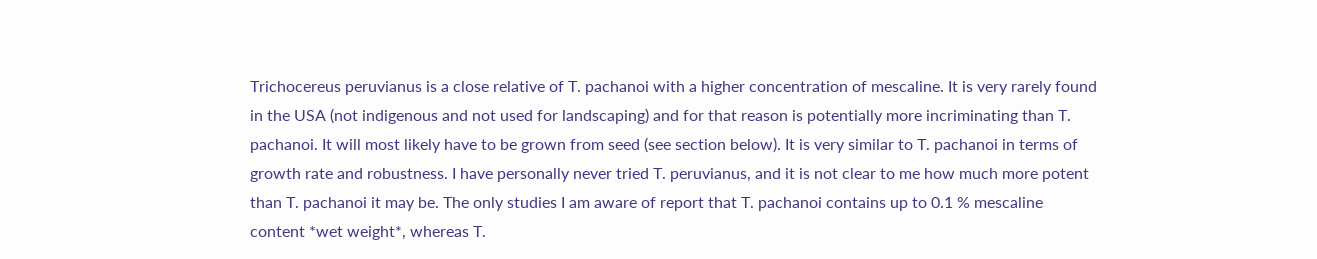Trichocereus peruvianus is a close relative of T. pachanoi with a higher concentration of mescaline. It is very rarely found in the USA (not indigenous and not used for landscaping) and for that reason is potentially more incriminating than T. pachanoi. It will most likely have to be grown from seed (see section below). It is very similar to T. pachanoi in terms of growth rate and robustness. I have personally never tried T. peruvianus, and it is not clear to me how much more potent than T. pachanoi it may be. The only studies I am aware of report that T. pachanoi contains up to 0.1 % mescaline content *wet weight*, whereas T.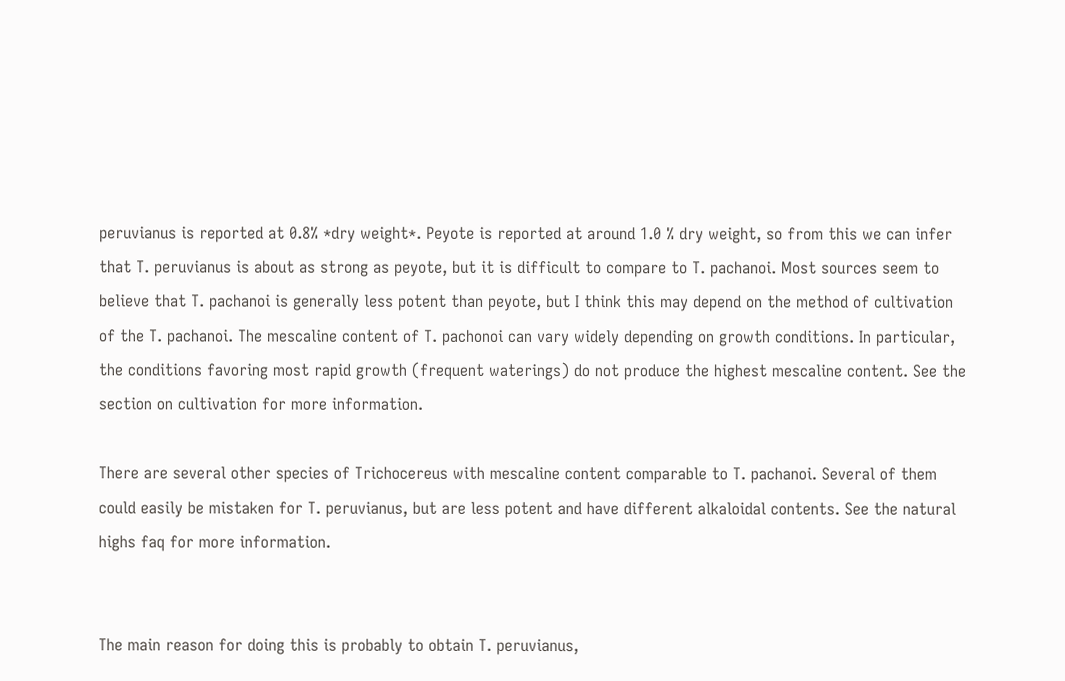peruvianus is reported at 0.8% *dry weight*. Peyote is reported at around 1.0 % dry weight, so from this we can infer that T. peruvianus is about as strong as peyote, but it is difficult to compare to T. pachanoi. Most sources seem to believe that T. pachanoi is generally less potent than peyote, but I think this may depend on the method of cultivation of the T. pachanoi. The mescaline content of T. pachonoi can vary widely depending on growth conditions. In particular, the conditions favoring most rapid growth (frequent waterings) do not produce the highest mescaline content. See the section on cultivation for more information.

There are several other species of Trichocereus with mescaline content comparable to T. pachanoi. Several of them could easily be mistaken for T. peruvianus, but are less potent and have different alkaloidal contents. See the natural highs faq for more information.


The main reason for doing this is probably to obtain T. peruvianus,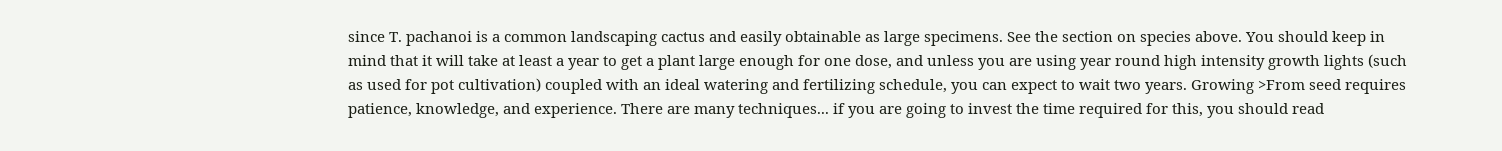since T. pachanoi is a common landscaping cactus and easily obtainable as large specimens. See the section on species above. You should keep in mind that it will take at least a year to get a plant large enough for one dose, and unless you are using year round high intensity growth lights (such as used for pot cultivation) coupled with an ideal watering and fertilizing schedule, you can expect to wait two years. Growing >From seed requires patience, knowledge, and experience. There are many techniques... if you are going to invest the time required for this, you should read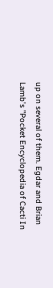up on several of them. Egdar and Brian Lamb's "Pocket Encyclopedia of Cacti In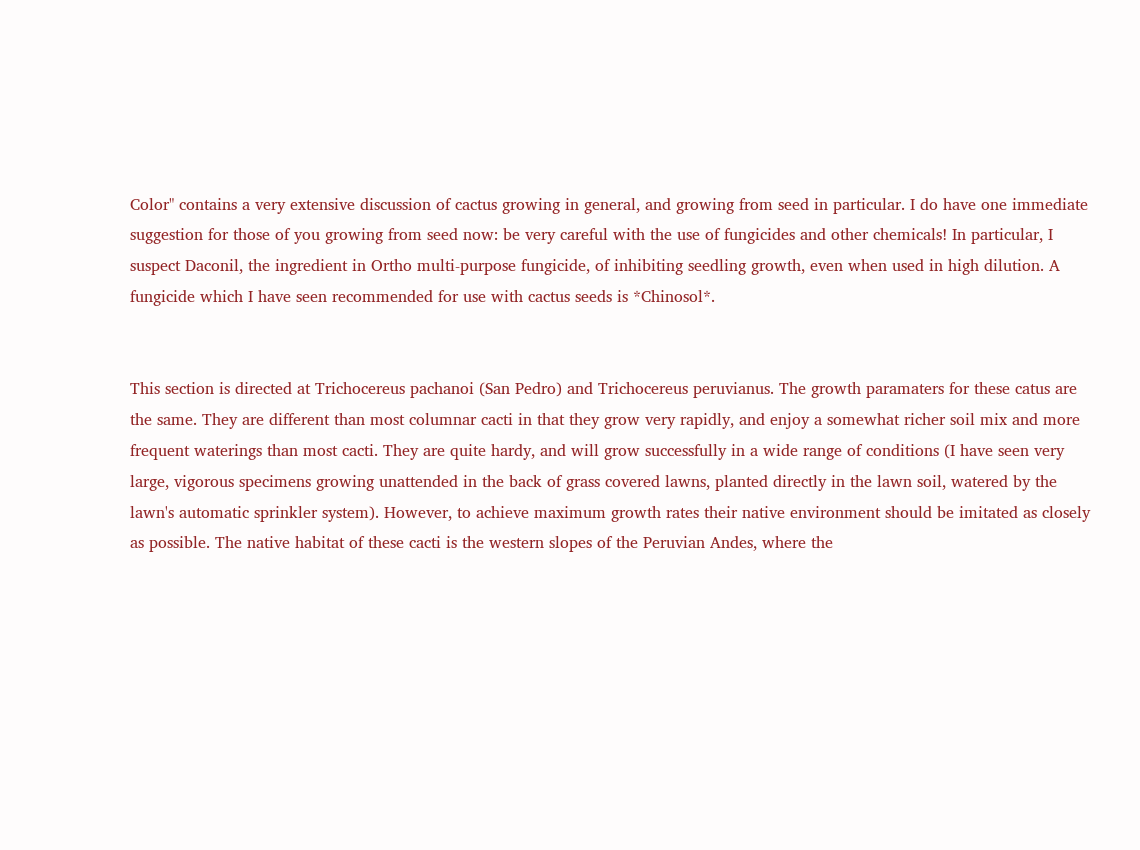Color" contains a very extensive discussion of cactus growing in general, and growing from seed in particular. I do have one immediate suggestion for those of you growing from seed now: be very careful with the use of fungicides and other chemicals! In particular, I suspect Daconil, the ingredient in Ortho multi-purpose fungicide, of inhibiting seedling growth, even when used in high dilution. A fungicide which I have seen recommended for use with cactus seeds is *Chinosol*.


This section is directed at Trichocereus pachanoi (San Pedro) and Trichocereus peruvianus. The growth paramaters for these catus are the same. They are different than most columnar cacti in that they grow very rapidly, and enjoy a somewhat richer soil mix and more frequent waterings than most cacti. They are quite hardy, and will grow successfully in a wide range of conditions (I have seen very large, vigorous specimens growing unattended in the back of grass covered lawns, planted directly in the lawn soil, watered by the lawn's automatic sprinkler system). However, to achieve maximum growth rates their native environment should be imitated as closely as possible. The native habitat of these cacti is the western slopes of the Peruvian Andes, where the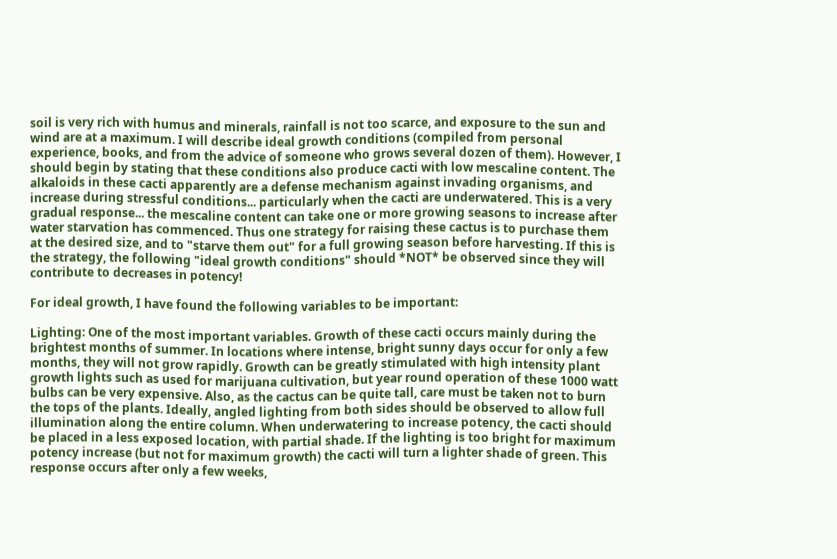soil is very rich with humus and minerals, rainfall is not too scarce, and exposure to the sun and wind are at a maximum. I will describe ideal growth conditions (compiled from personal experience, books, and from the advice of someone who grows several dozen of them). However, I should begin by stating that these conditions also produce cacti with low mescaline content. The alkaloids in these cacti apparently are a defense mechanism against invading organisms, and increase during stressful conditions... particularly when the cacti are underwatered. This is a very gradual response... the mescaline content can take one or more growing seasons to increase after water starvation has commenced. Thus one strategy for raising these cactus is to purchase them at the desired size, and to "starve them out" for a full growing season before harvesting. If this is the strategy, the following "ideal growth conditions" should *NOT* be observed since they will contribute to decreases in potency!

For ideal growth, I have found the following variables to be important:

Lighting: One of the most important variables. Growth of these cacti occurs mainly during the brightest months of summer. In locations where intense, bright sunny days occur for only a few months, they will not grow rapidly. Growth can be greatly stimulated with high intensity plant growth lights such as used for marijuana cultivation, but year round operation of these 1000 watt bulbs can be very expensive. Also, as the cactus can be quite tall, care must be taken not to burn the tops of the plants. Ideally, angled lighting from both sides should be observed to allow full illumination along the entire column. When underwatering to increase potency, the cacti should be placed in a less exposed location, with partial shade. If the lighting is too bright for maximum potency increase (but not for maximum growth) the cacti will turn a lighter shade of green. This response occurs after only a few weeks,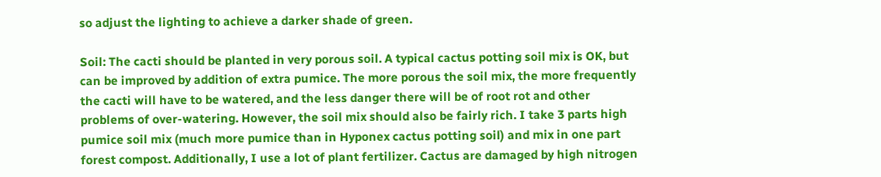so adjust the lighting to achieve a darker shade of green.

Soil: The cacti should be planted in very porous soil. A typical cactus potting soil mix is OK, but can be improved by addition of extra pumice. The more porous the soil mix, the more frequently the cacti will have to be watered, and the less danger there will be of root rot and other problems of over-watering. However, the soil mix should also be fairly rich. I take 3 parts high pumice soil mix (much more pumice than in Hyponex cactus potting soil) and mix in one part forest compost. Additionally, I use a lot of plant fertilizer. Cactus are damaged by high nitrogen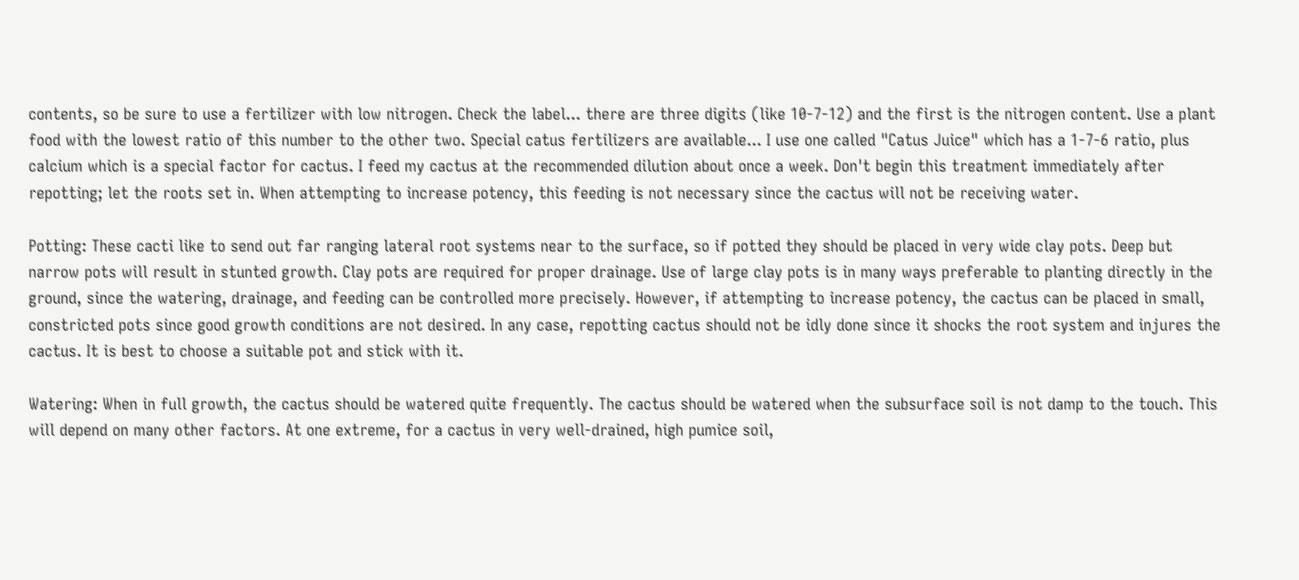contents, so be sure to use a fertilizer with low nitrogen. Check the label... there are three digits (like 10-7-12) and the first is the nitrogen content. Use a plant food with the lowest ratio of this number to the other two. Special catus fertilizers are available... I use one called "Catus Juice" which has a 1-7-6 ratio, plus calcium which is a special factor for cactus. I feed my cactus at the recommended dilution about once a week. Don't begin this treatment immediately after repotting; let the roots set in. When attempting to increase potency, this feeding is not necessary since the cactus will not be receiving water.

Potting: These cacti like to send out far ranging lateral root systems near to the surface, so if potted they should be placed in very wide clay pots. Deep but narrow pots will result in stunted growth. Clay pots are required for proper drainage. Use of large clay pots is in many ways preferable to planting directly in the ground, since the watering, drainage, and feeding can be controlled more precisely. However, if attempting to increase potency, the cactus can be placed in small, constricted pots since good growth conditions are not desired. In any case, repotting cactus should not be idly done since it shocks the root system and injures the cactus. It is best to choose a suitable pot and stick with it.

Watering: When in full growth, the cactus should be watered quite frequently. The cactus should be watered when the subsurface soil is not damp to the touch. This will depend on many other factors. At one extreme, for a cactus in very well-drained, high pumice soil,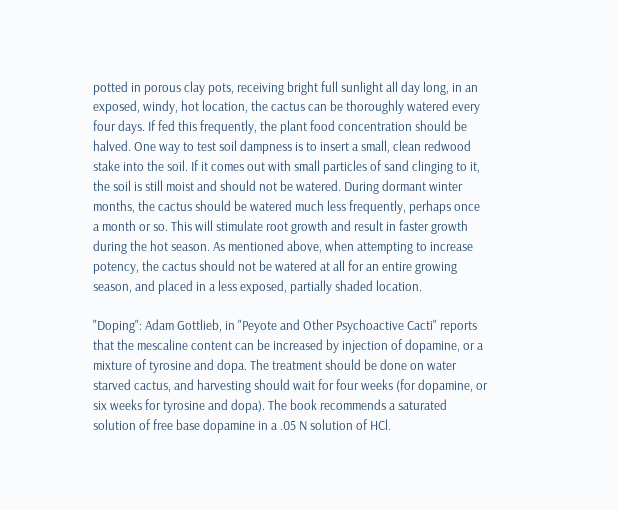potted in porous clay pots, receiving bright full sunlight all day long, in an exposed, windy, hot location, the cactus can be thoroughly watered every four days. If fed this frequently, the plant food concentration should be halved. One way to test soil dampness is to insert a small, clean redwood stake into the soil. If it comes out with small particles of sand clinging to it, the soil is still moist and should not be watered. During dormant winter months, the cactus should be watered much less frequently, perhaps once a month or so. This will stimulate root growth and result in faster growth during the hot season. As mentioned above, when attempting to increase potency, the cactus should not be watered at all for an entire growing season, and placed in a less exposed, partially shaded location.

"Doping": Adam Gottlieb, in "Peyote and Other Psychoactive Cacti" reports that the mescaline content can be increased by injection of dopamine, or a mixture of tyrosine and dopa. The treatment should be done on water starved cactus, and harvesting should wait for four weeks (for dopamine, or six weeks for tyrosine and dopa). The book recommends a saturated solution of free base dopamine in a .05 N solution of HCl.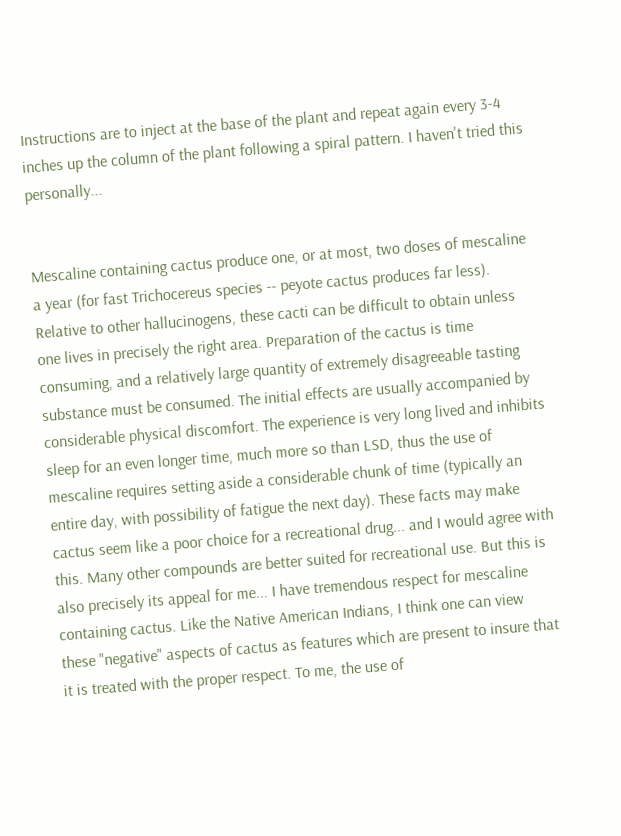Instructions are to inject at the base of the plant and repeat again every 3-4 inches up the column of the plant following a spiral pattern. I haven't tried this personally...


Mescaline containing cactus produce one, or at most, two doses of mescaline a year (for fast Trichocereus species -- peyote cactus produces far less). Relative to other hallucinogens, these cacti can be difficult to obtain unless one lives in precisely the right area. Preparation of the cactus is time consuming, and a relatively large quantity of extremely disagreeable tasting substance must be consumed. The initial effects are usually accompanied by considerable physical discomfort. The experience is very long lived and inhibits sleep for an even longer time, much more so than LSD, thus the use of mescaline requires setting aside a considerable chunk of time (typically an entire day, with possibility of fatigue the next day). These facts may make cactus seem like a poor choice for a recreational drug... and I would agree with this. Many other compounds are better suited for recreational use. But this is also precisely its appeal for me... I have tremendous respect for mescaline containing cactus. Like the Native American Indians, I think one can view these "negative" aspects of cactus as features which are present to insure that it is treated with the proper respect. To me, the use of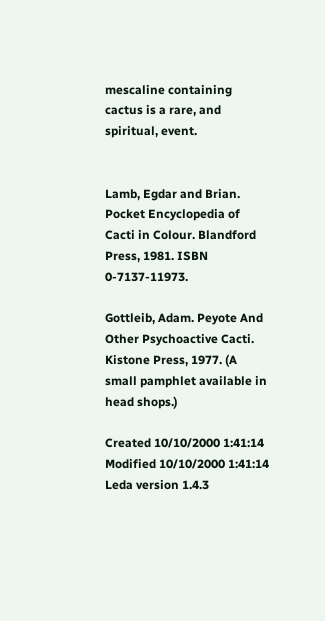mescaline containing cactus is a rare, and spiritual, event.


Lamb, Egdar and Brian. Pocket Encyclopedia of Cacti in Colour. Blandford Press, 1981. ISBN 0-7137-11973.

Gottleib, Adam. Peyote And Other Psychoactive Cacti. Kistone Press, 1977. (A small pamphlet available in head shops.)

Created 10/10/2000 1:41:14
Modified 10/10/2000 1:41:14
Leda version 1.4.3